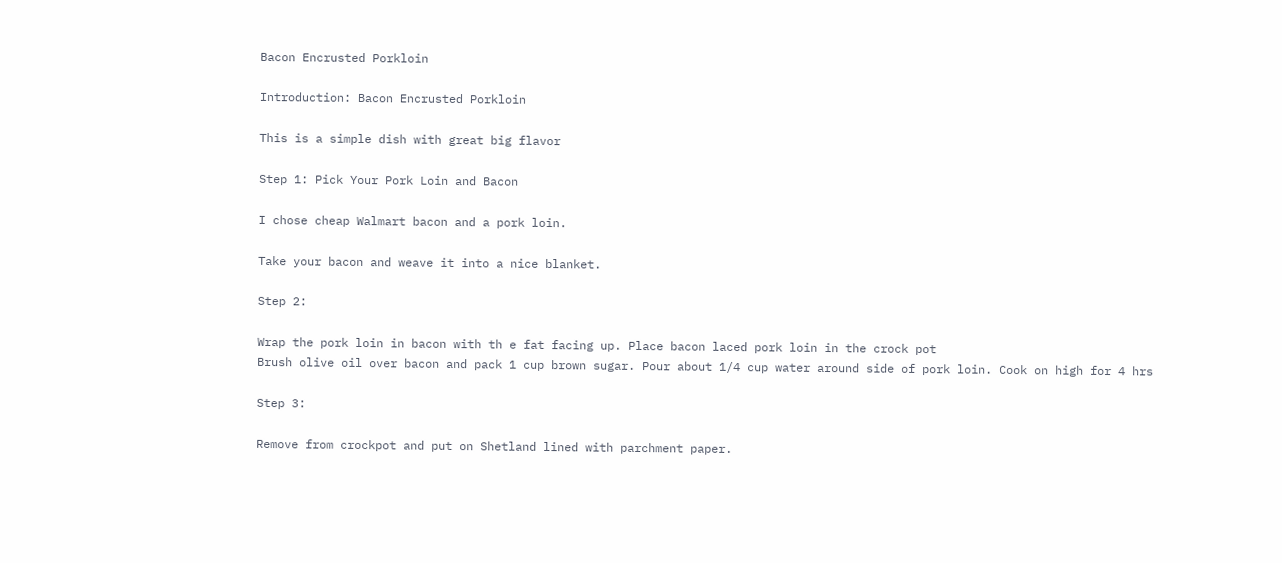Bacon Encrusted Porkloin

Introduction: Bacon Encrusted Porkloin

This is a simple dish with great big flavor

Step 1: Pick Your Pork Loin and Bacon

I chose cheap Walmart bacon and a pork loin.

Take your bacon and weave it into a nice blanket.

Step 2:

Wrap the pork loin in bacon with th e fat facing up. Place bacon laced pork loin in the crock pot
Brush olive oil over bacon and pack 1 cup brown sugar. Pour about 1/4 cup water around side of pork loin. Cook on high for 4 hrs

Step 3:

Remove from crockpot and put on Shetland lined with parchment paper.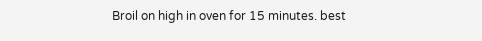Broil on high in oven for 15 minutes. best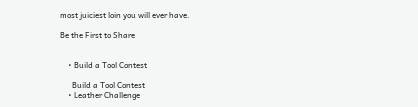most juiciest loin you will ever have.

Be the First to Share


    • Build a Tool Contest

      Build a Tool Contest
    • Leather Challenge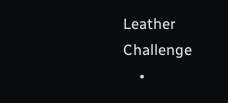Leather Challenge
    •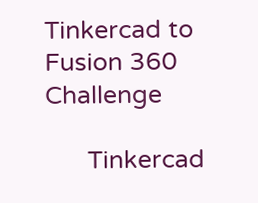Tinkercad to Fusion 360 Challenge

      Tinkercad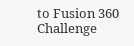to Fusion 360 Challenge